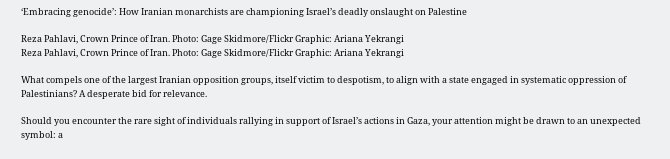‘Embracing genocide’: How Iranian monarchists are championing Israel’s deadly onslaught on Palestine

Reza Pahlavi, Crown Prince of Iran. Photo: Gage Skidmore/Flickr Graphic: Ariana Yekrangi
Reza Pahlavi, Crown Prince of Iran. Photo: Gage Skidmore/Flickr Graphic: Ariana Yekrangi

What compels one of the largest Iranian opposition groups, itself victim to despotism, to align with a state engaged in systematic oppression of Palestinians? A desperate bid for relevance.

Should you encounter the rare sight of individuals rallying in support of Israel’s actions in Gaza, your attention might be drawn to an unexpected symbol: a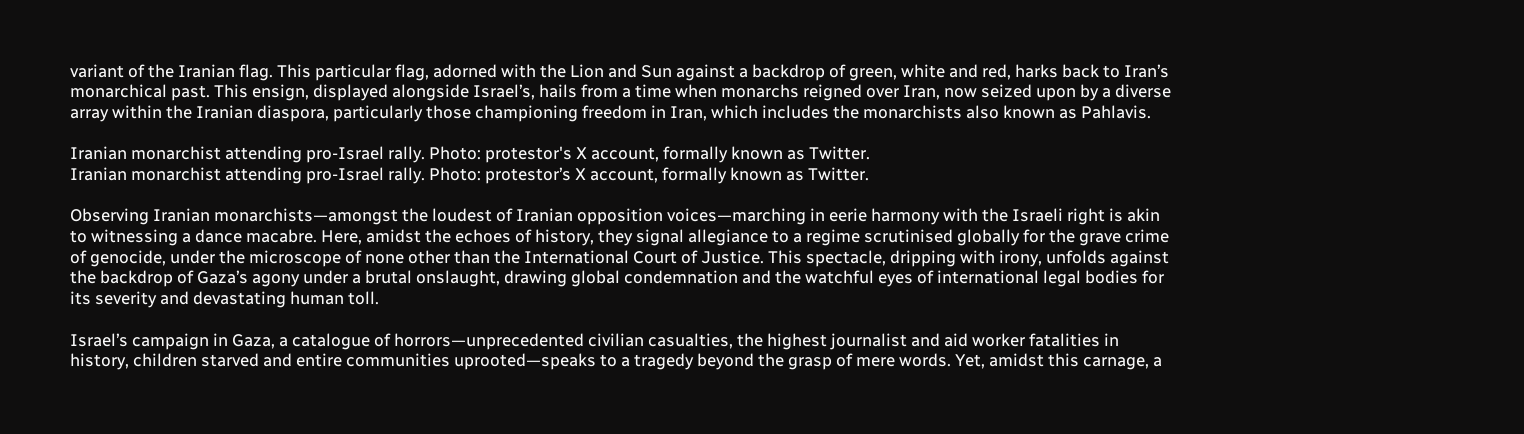variant of the Iranian flag. This particular flag, adorned with the Lion and Sun against a backdrop of green, white and red, harks back to Iran’s monarchical past. This ensign, displayed alongside Israel’s, hails from a time when monarchs reigned over Iran, now seized upon by a diverse array within the Iranian diaspora, particularly those championing freedom in Iran, which includes the monarchists also known as Pahlavis.

Iranian monarchist attending pro-Israel rally. Photo: protestor's X account, formally known as Twitter.
Iranian monarchist attending pro-Israel rally. Photo: protestor’s X account, formally known as Twitter.

Observing Iranian monarchists—amongst the loudest of Iranian opposition voices—marching in eerie harmony with the Israeli right is akin to witnessing a dance macabre. Here, amidst the echoes of history, they signal allegiance to a regime scrutinised globally for the grave crime of genocide, under the microscope of none other than the International Court of Justice. This spectacle, dripping with irony, unfolds against the backdrop of Gaza’s agony under a brutal onslaught, drawing global condemnation and the watchful eyes of international legal bodies for its severity and devastating human toll.

Israel’s campaign in Gaza, a catalogue of horrors—unprecedented civilian casualties, the highest journalist and aid worker fatalities in history, children starved and entire communities uprooted—speaks to a tragedy beyond the grasp of mere words. Yet, amidst this carnage, a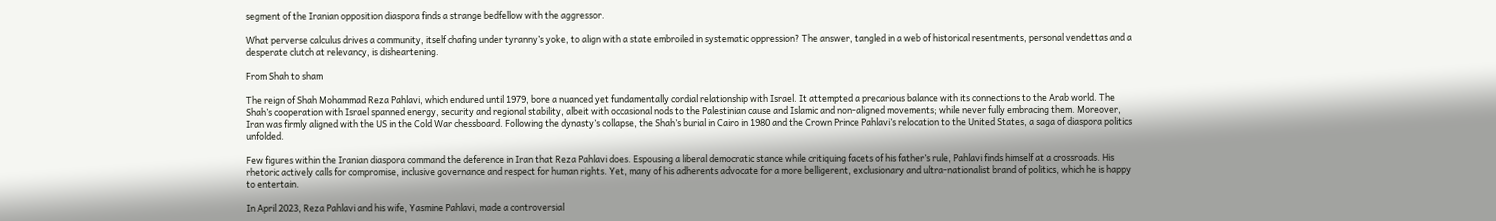segment of the Iranian opposition diaspora finds a strange bedfellow with the aggressor.

What perverse calculus drives a community, itself chafing under tyranny’s yoke, to align with a state embroiled in systematic oppression? The answer, tangled in a web of historical resentments, personal vendettas and a desperate clutch at relevancy, is disheartening.

From Shah to sham

The reign of Shah Mohammad Reza Pahlavi, which endured until 1979, bore a nuanced yet fundamentally cordial relationship with Israel. It attempted a precarious balance with its connections to the Arab world. The Shah’s cooperation with Israel spanned energy, security and regional stability, albeit with occasional nods to the Palestinian cause and Islamic and non-aligned movements; while never fully embracing them. Moreover, Iran was firmly aligned with the US in the Cold War chessboard. Following the dynasty’s collapse, the Shah’s burial in Cairo in 1980 and the Crown Prince Pahlavi’s relocation to the United States, a saga of diaspora politics unfolded.

Few figures within the Iranian diaspora command the deference in Iran that Reza Pahlavi does. Espousing a liberal democratic stance while critiquing facets of his father’s rule, Pahlavi finds himself at a crossroads. His rhetoric actively calls for compromise, inclusive governance and respect for human rights. Yet, many of his adherents advocate for a more belligerent, exclusionary and ultra-nationalist brand of politics, which he is happy to entertain.

In April 2023, Reza Pahlavi and his wife, Yasmine Pahlavi, made a controversial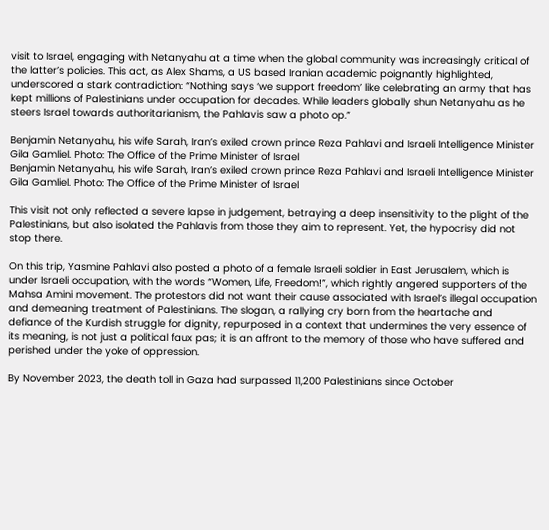visit to Israel, engaging with Netanyahu at a time when the global community was increasingly critical of the latter’s policies. This act, as Alex Shams, a US based Iranian academic poignantly highlighted, underscored a stark contradiction: “Nothing says ‘we support freedom’ like celebrating an army that has kept millions of Palestinians under occupation for decades. While leaders globally shun Netanyahu as he steers Israel towards authoritarianism, the Pahlavis saw a photo op.”

Benjamin Netanyahu, his wife Sarah, Iran’s exiled crown prince Reza Pahlavi and Israeli Intelligence Minister Gila Gamliel. Photo: The Office of the Prime Minister of Israel
Benjamin Netanyahu, his wife Sarah, Iran’s exiled crown prince Reza Pahlavi and Israeli Intelligence Minister Gila Gamliel. Photo: The Office of the Prime Minister of Israel

This visit not only reflected a severe lapse in judgement, betraying a deep insensitivity to the plight of the Palestinians, but also isolated the Pahlavis from those they aim to represent. Yet, the hypocrisy did not stop there.

On this trip, Yasmine Pahlavi also posted a photo of a female Israeli soldier in East Jerusalem, which is under Israeli occupation, with the words “Women, Life, Freedom!”, which rightly angered supporters of the Mahsa Amini movement. The protestors did not want their cause associated with Israel’s illegal occupation and demeaning treatment of Palestinians. The slogan, a rallying cry born from the heartache and defiance of the Kurdish struggle for dignity, repurposed in a context that undermines the very essence of its meaning, is not just a political faux pas; it is an affront to the memory of those who have suffered and perished under the yoke of oppression.

By November 2023, the death toll in Gaza had surpassed 11,200 Palestinians since October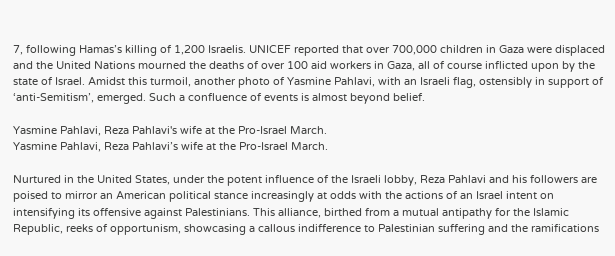7, following Hamas’s killing of 1,200 Israelis. UNICEF reported that over 700,000 children in Gaza were displaced and the United Nations mourned the deaths of over 100 aid workers in Gaza, all of course inflicted upon by the state of Israel. Amidst this turmoil, another photo of Yasmine Pahlavi, with an Israeli flag, ostensibly in support of ‘anti-Semitism’, emerged. Such a confluence of events is almost beyond belief.

Yasmine Pahlavi, Reza Pahlavi's wife at the Pro-Israel March.
Yasmine Pahlavi, Reza Pahlavi’s wife at the Pro-Israel March.

Nurtured in the United States, under the potent influence of the Israeli lobby, Reza Pahlavi and his followers are poised to mirror an American political stance increasingly at odds with the actions of an Israel intent on intensifying its offensive against Palestinians. This alliance, birthed from a mutual antipathy for the Islamic Republic, reeks of opportunism, showcasing a callous indifference to Palestinian suffering and the ramifications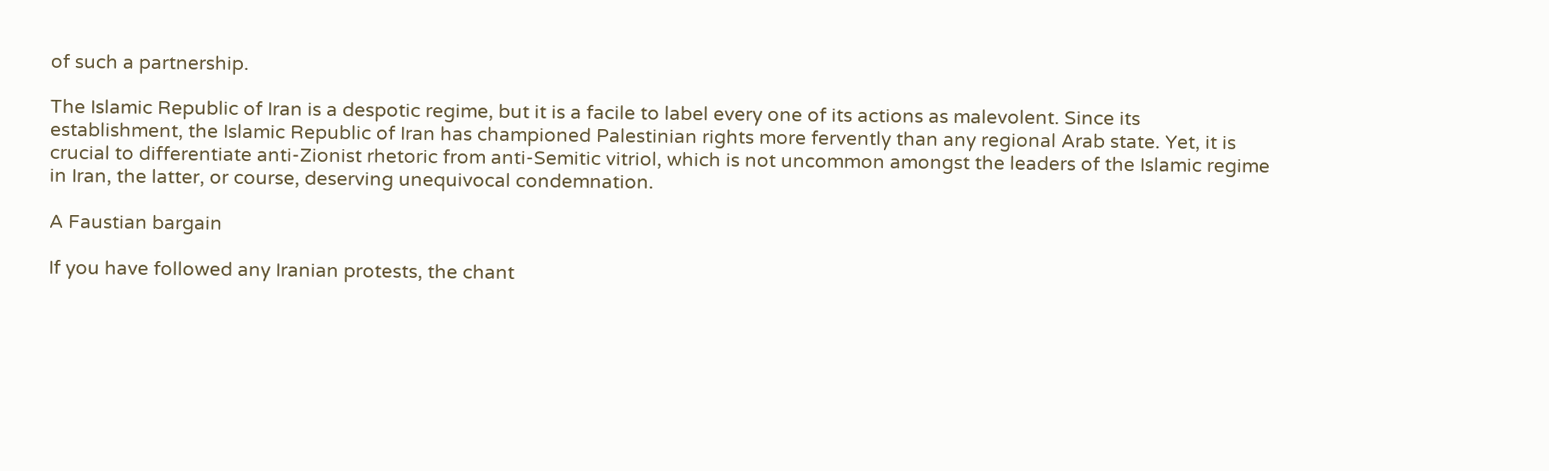of such a partnership.

The Islamic Republic of Iran is a despotic regime, but it is a facile to label every one of its actions as malevolent. Since its establishment, the Islamic Republic of Iran has championed Palestinian rights more fervently than any regional Arab state. Yet, it is crucial to differentiate anti-Zionist rhetoric from anti-Semitic vitriol, which is not uncommon amongst the leaders of the Islamic regime in Iran, the latter, or course, deserving unequivocal condemnation.

A Faustian bargain

If you have followed any Iranian protests, the chant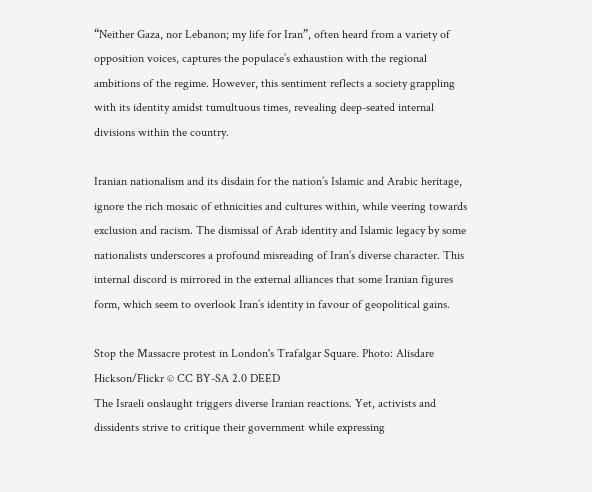“Neither Gaza, nor Lebanon; my life for Iran”, often heard from a variety of opposition voices, captures the populace’s exhaustion with the regional ambitions of the regime. However, this sentiment reflects a society grappling with its identity amidst tumultuous times, revealing deep-seated internal divisions within the country.

Iranian nationalism and its disdain for the nation’s Islamic and Arabic heritage, ignore the rich mosaic of ethnicities and cultures within, while veering towards exclusion and racism. The dismissal of Arab identity and Islamic legacy by some nationalists underscores a profound misreading of Iran’s diverse character. This internal discord is mirrored in the external alliances that some Iranian figures form, which seem to overlook Iran’s identity in favour of geopolitical gains.

Stop the Massacre protest in London's Trafalgar Square. Photo: Alisdare Hickson/Flickr © CC BY-SA 2.0 DEED
The Israeli onslaught triggers diverse Iranian reactions. Yet, activists and dissidents strive to critique their government while expressing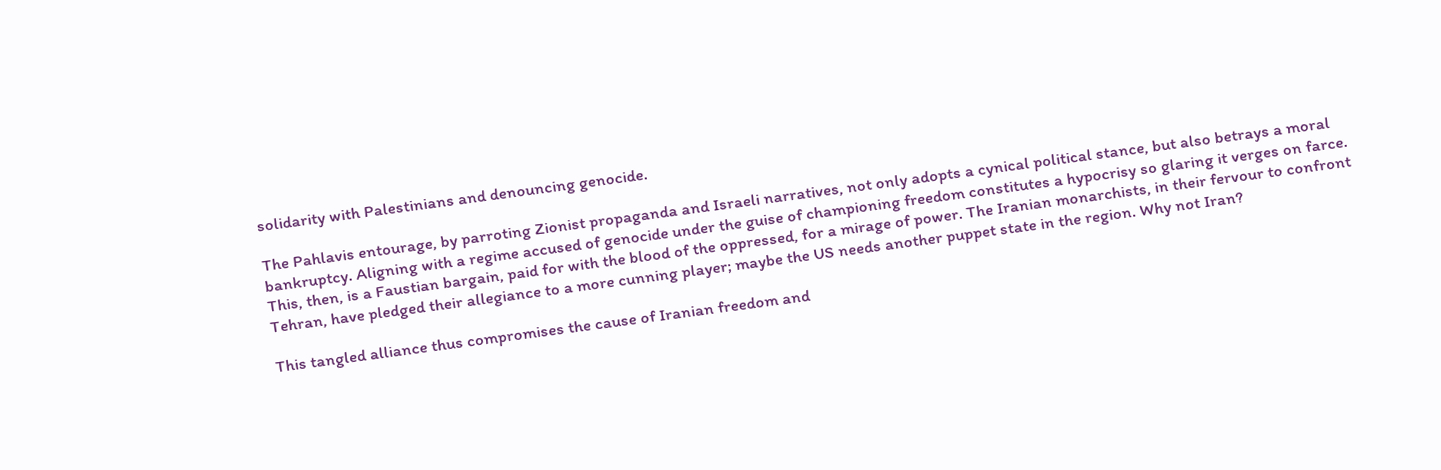solidarity with Palestinians and denouncing genocide.

The Pahlavis entourage, by parroting Zionist propaganda and Israeli narratives, not only adopts a cynical political stance, but also betrays a moral bankruptcy. Aligning with a regime accused of genocide under the guise of championing freedom constitutes a hypocrisy so glaring it verges on farce. This, then, is a Faustian bargain, paid for with the blood of the oppressed, for a mirage of power. The Iranian monarchists, in their fervour to confront Tehran, have pledged their allegiance to a more cunning player; maybe the US needs another puppet state in the region. Why not Iran?

This tangled alliance thus compromises the cause of Iranian freedom and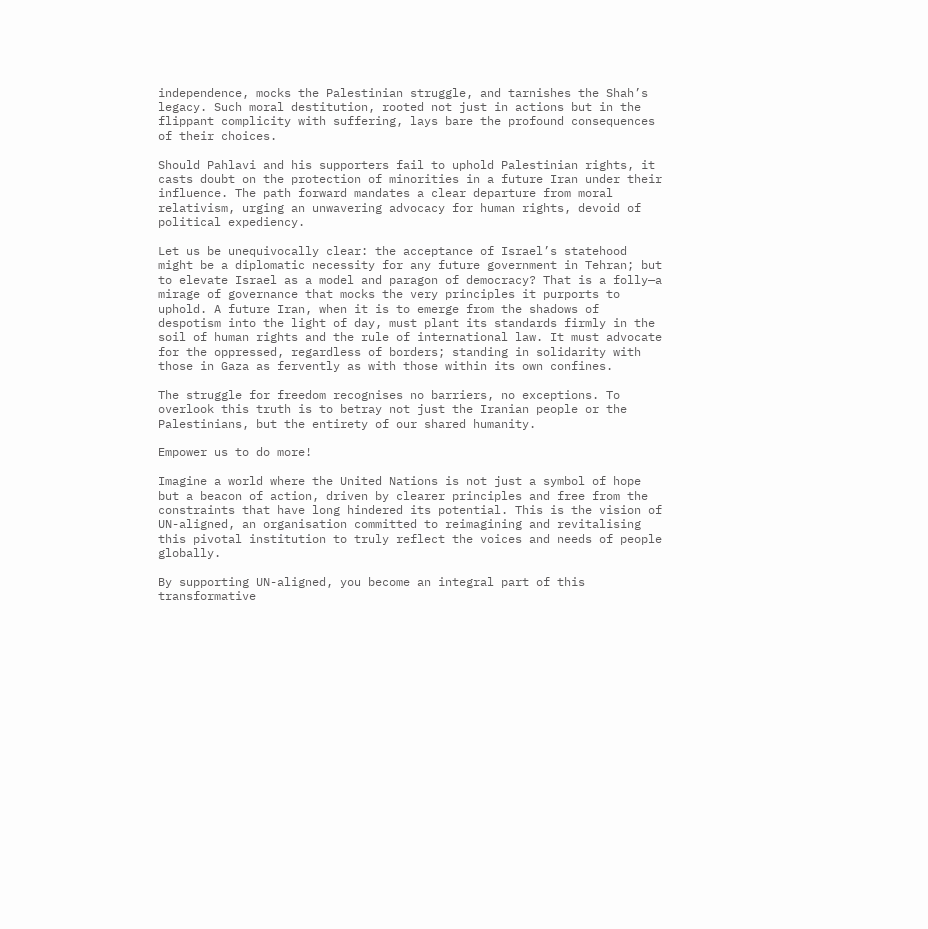independence, mocks the Palestinian struggle, and tarnishes the Shah’s legacy. Such moral destitution, rooted not just in actions but in the flippant complicity with suffering, lays bare the profound consequences of their choices.

Should Pahlavi and his supporters fail to uphold Palestinian rights, it casts doubt on the protection of minorities in a future Iran under their influence. The path forward mandates a clear departure from moral relativism, urging an unwavering advocacy for human rights, devoid of political expediency.

Let us be unequivocally clear: the acceptance of Israel’s statehood might be a diplomatic necessity for any future government in Tehran; but to elevate Israel as a model and paragon of democracy? That is a folly—a mirage of governance that mocks the very principles it purports to uphold. A future Iran, when it is to emerge from the shadows of despotism into the light of day, must plant its standards firmly in the soil of human rights and the rule of international law. It must advocate for the oppressed, regardless of borders; standing in solidarity with those in Gaza as fervently as with those within its own confines.

The struggle for freedom recognises no barriers, no exceptions. To overlook this truth is to betray not just the Iranian people or the Palestinians, but the entirety of our shared humanity.

Empower us to do more!

Imagine a world where the United Nations is not just a symbol of hope but a beacon of action, driven by clearer principles and free from the constraints that have long hindered its potential. This is the vision of UN-aligned, an organisation committed to reimagining and revitalising this pivotal institution to truly reflect the voices and needs of people globally.

By supporting UN-aligned, you become an integral part of this transformative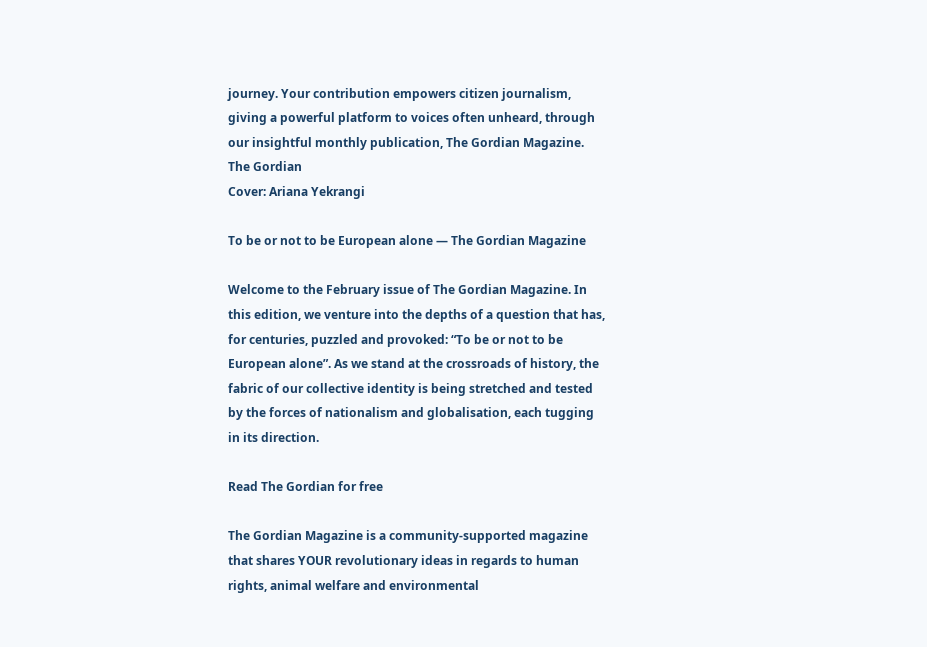journey. Your contribution empowers citizen journalism, giving a powerful platform to voices often unheard, through our insightful monthly publication, The Gordian Magazine.
The Gordian
Cover: Ariana Yekrangi

To be or not to be European alone — The Gordian Magazine

Welcome to the February issue of The Gordian Magazine. In this edition, we venture into the depths of a question that has, for centuries, puzzled and provoked: “To be or not to be European alone”. As we stand at the crossroads of history, the fabric of our collective identity is being stretched and tested by the forces of nationalism and globalisation, each tugging in its direction.

Read The Gordian for free

The Gordian Magazine is a community-supported magazine that shares YOUR revolutionary ideas in regards to human rights, animal welfare and environmental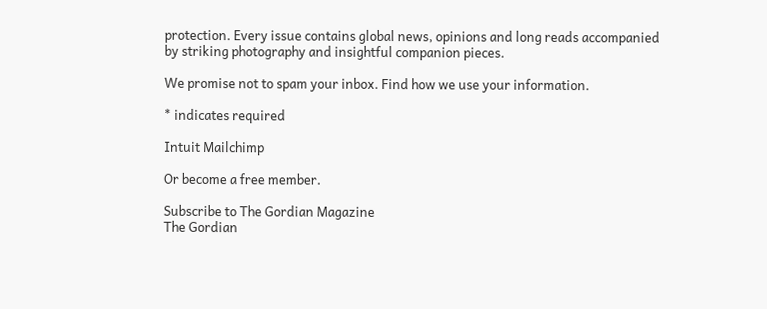protection. Every issue contains global news, opinions and long reads accompanied by striking photography and insightful companion pieces.

We promise not to spam your inbox. Find how we use your information.

* indicates required

Intuit Mailchimp

Or become a free member.

Subscribe to The Gordian Magazine
The Gordian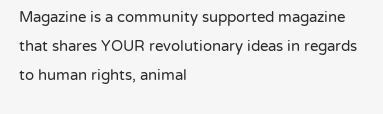Magazine is a community supported magazine that shares YOUR revolutionary ideas in regards to human rights, animal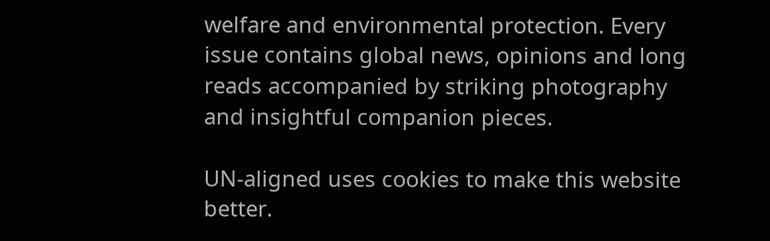welfare and environmental protection. Every issue contains global news, opinions and long reads accompanied by striking photography and insightful companion pieces.

UN-aligned uses cookies to make this website better.